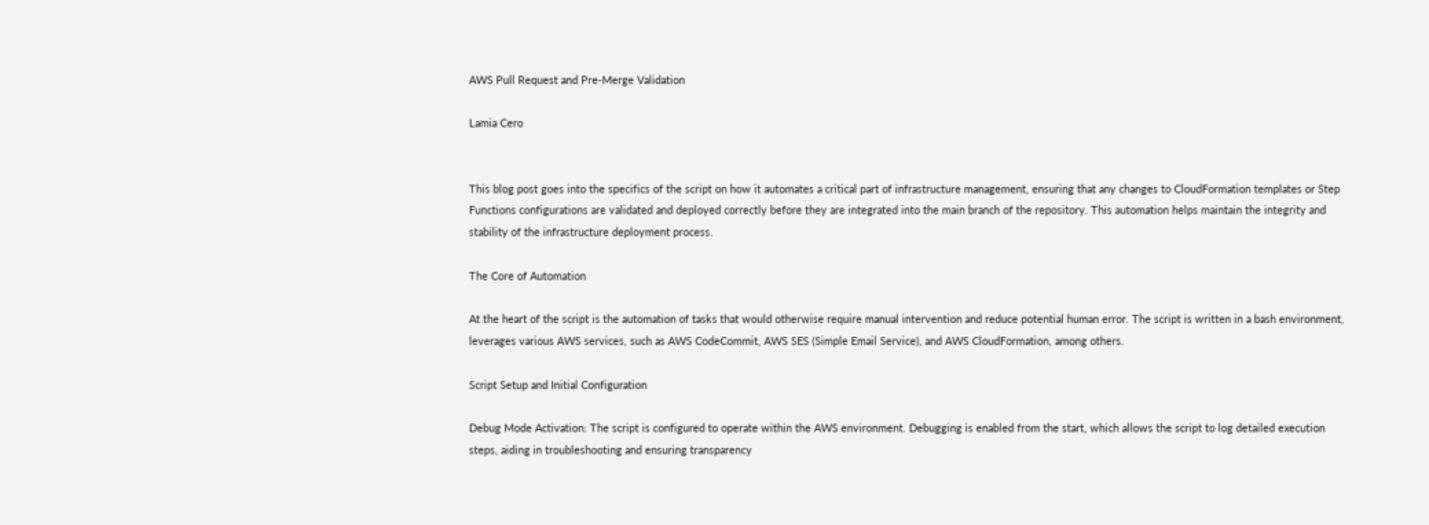AWS Pull Request and Pre-Merge Validation

Lamia Cero


This blog post goes into the specifics of the script on how it automates a critical part of infrastructure management, ensuring that any changes to CloudFormation templates or Step Functions configurations are validated and deployed correctly before they are integrated into the main branch of the repository. This automation helps maintain the integrity and stability of the infrastructure deployment process.

The Core of Automation

At the heart of the script is the automation of tasks that would otherwise require manual intervention and reduce potential human error. The script is written in a bash environment, leverages various AWS services, such as AWS CodeCommit, AWS SES (Simple Email Service), and AWS CloudFormation, among others.

Script Setup and Initial Configuration

Debug Mode Activation: The script is configured to operate within the AWS environment. Debugging is enabled from the start, which allows the script to log detailed execution steps, aiding in troubleshooting and ensuring transparency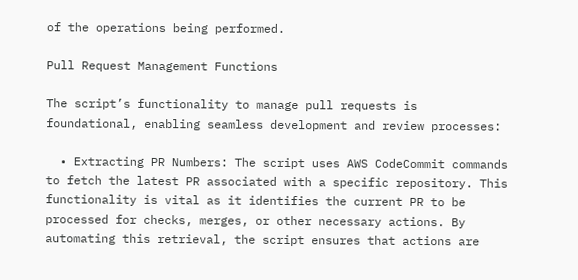of the operations being performed.

Pull Request Management Functions

The script’s functionality to manage pull requests is foundational, enabling seamless development and review processes:

  • Extracting PR Numbers: The script uses AWS CodeCommit commands to fetch the latest PR associated with a specific repository. This functionality is vital as it identifies the current PR to be processed for checks, merges, or other necessary actions. By automating this retrieval, the script ensures that actions are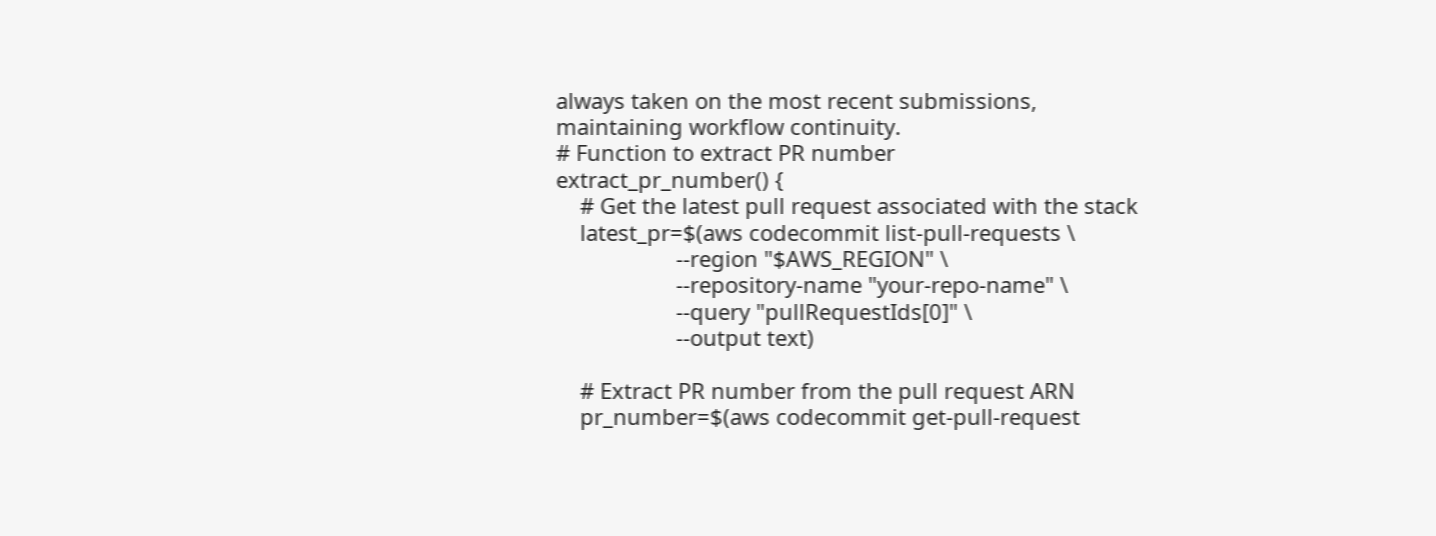always taken on the most recent submissions, maintaining workflow continuity.
# Function to extract PR number
extract_pr_number() {
    # Get the latest pull request associated with the stack
    latest_pr=$(aws codecommit list-pull-requests \
                    --region "$AWS_REGION" \
                    --repository-name "your-repo-name" \
                    --query "pullRequestIds[0]" \
                    --output text)

    # Extract PR number from the pull request ARN
    pr_number=$(aws codecommit get-pull-request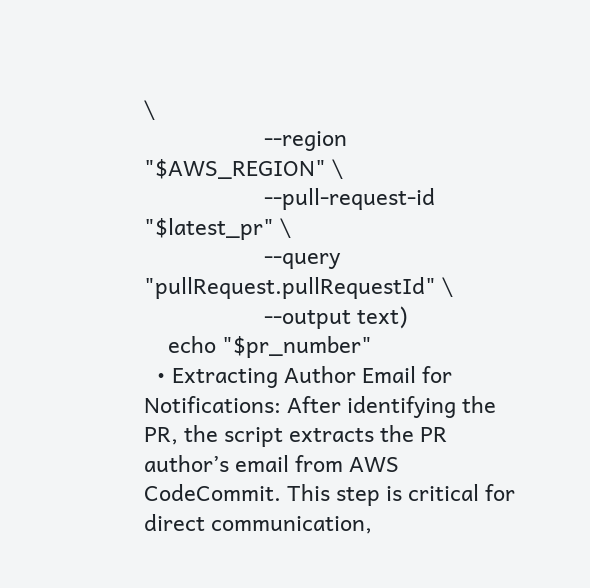\
                    --region "$AWS_REGION" \
                    --pull-request-id "$latest_pr" \
                    --query "pullRequest.pullRequestId" \
                    --output text)
    echo "$pr_number"
  • Extracting Author Email for Notifications: After identifying the PR, the script extracts the PR author’s email from AWS CodeCommit. This step is critical for direct communication,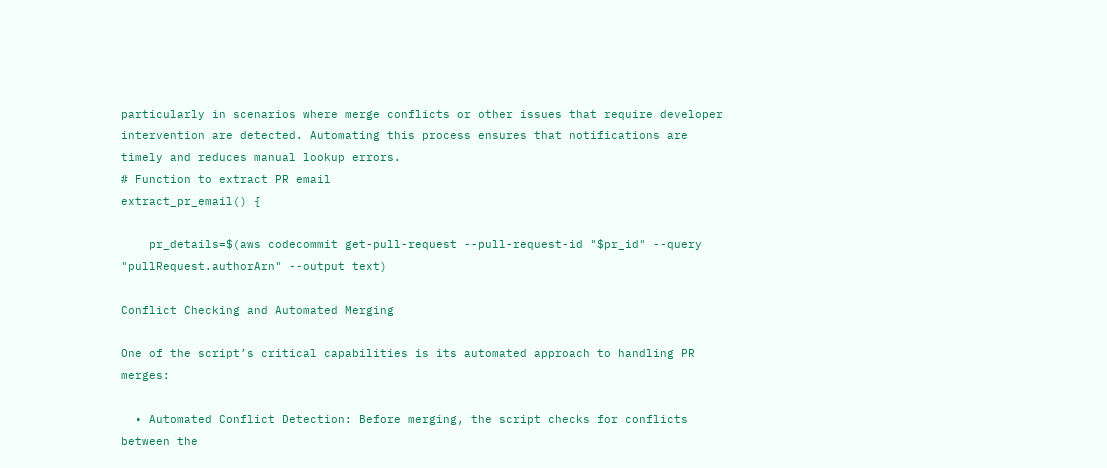particularly in scenarios where merge conflicts or other issues that require developer intervention are detected. Automating this process ensures that notifications are timely and reduces manual lookup errors.
# Function to extract PR email
extract_pr_email() {

    pr_details=$(aws codecommit get-pull-request --pull-request-id "$pr_id" --query "pullRequest.authorArn" --output text)

Conflict Checking and Automated Merging

One of the script’s critical capabilities is its automated approach to handling PR merges:

  • Automated Conflict Detection: Before merging, the script checks for conflicts between the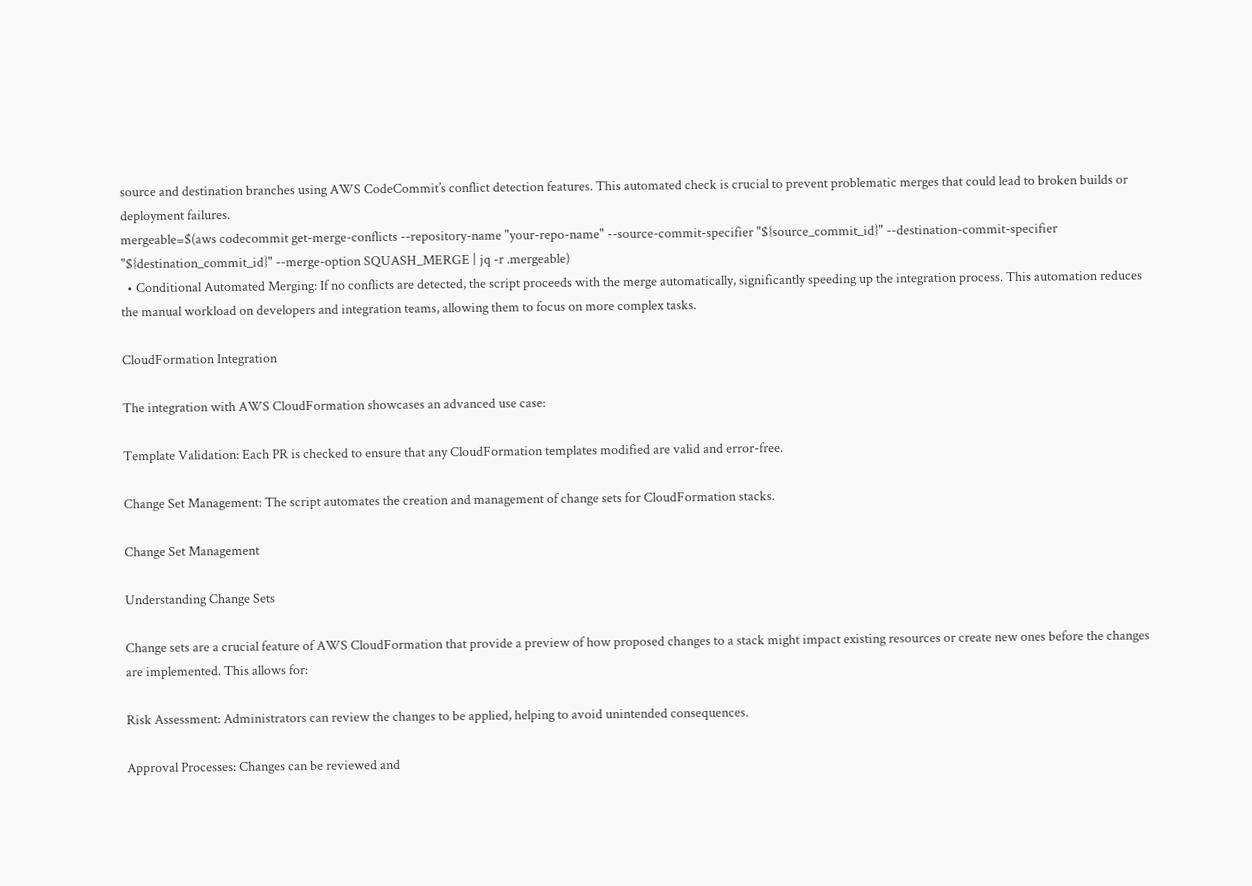source and destination branches using AWS CodeCommit’s conflict detection features. This automated check is crucial to prevent problematic merges that could lead to broken builds or deployment failures.
mergeable=$(aws codecommit get-merge-conflicts --repository-name "your-repo-name" --source-commit-specifier "${source_commit_id}" --destination-commit-specifier "${destination_commit_id}" --merge-option SQUASH_MERGE | jq -r .mergeable)
  • Conditional Automated Merging: If no conflicts are detected, the script proceeds with the merge automatically, significantly speeding up the integration process. This automation reduces the manual workload on developers and integration teams, allowing them to focus on more complex tasks.

CloudFormation Integration

The integration with AWS CloudFormation showcases an advanced use case:

Template Validation: Each PR is checked to ensure that any CloudFormation templates modified are valid and error-free.

Change Set Management: The script automates the creation and management of change sets for CloudFormation stacks.

Change Set Management

Understanding Change Sets

Change sets are a crucial feature of AWS CloudFormation that provide a preview of how proposed changes to a stack might impact existing resources or create new ones before the changes are implemented. This allows for:

Risk Assessment: Administrators can review the changes to be applied, helping to avoid unintended consequences.

Approval Processes: Changes can be reviewed and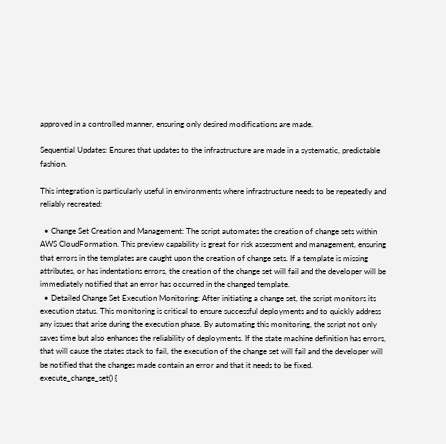approved in a controlled manner, ensuring only desired modifications are made.

Sequential Updates: Ensures that updates to the infrastructure are made in a systematic, predictable fashion.

This integration is particularly useful in environments where infrastructure needs to be repeatedly and reliably recreated:

  • Change Set Creation and Management: The script automates the creation of change sets within AWS CloudFormation. This preview capability is great for risk assessment and management, ensuring that errors in the templates are caught upon the creation of change sets. If a template is missing attributes, or has indentations errors, the creation of the change set will fail and the developer will be immediately notified that an error has occurred in the changed template.
  • Detailed Change Set Execution Monitoring: After initiating a change set, the script monitors its execution status. This monitoring is critical to ensure successful deployments and to quickly address any issues that arise during the execution phase. By automating this monitoring, the script not only saves time but also enhances the reliability of deployments. If the state machine definition has errors, that will cause the states stack to fail, the execution of the change set will fail and the developer will be notified that the changes made contain an error and that it needs to be fixed.
execute_change_set() {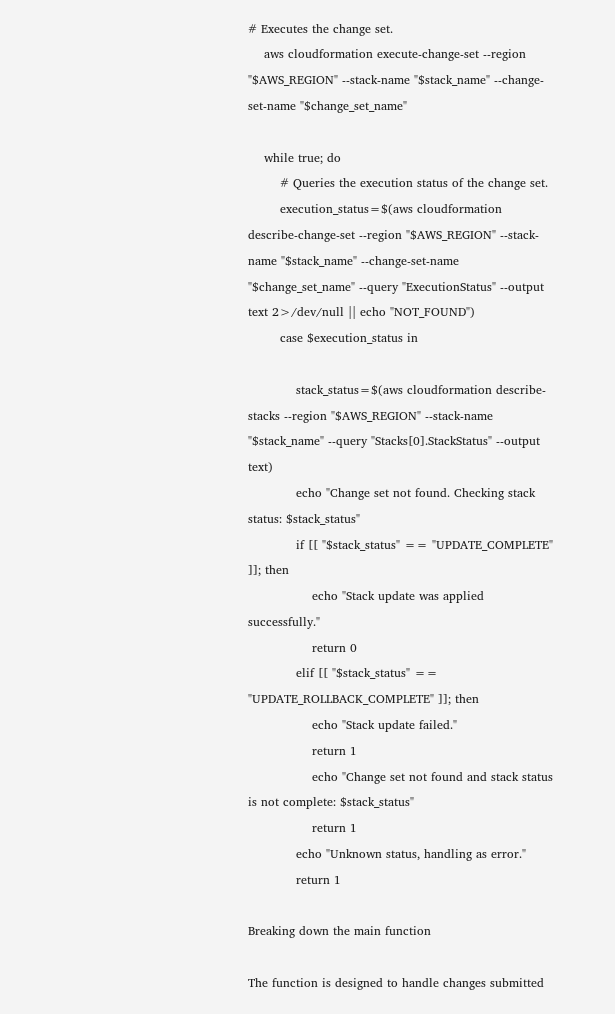# Executes the change set.
    aws cloudformation execute-change-set --region "$AWS_REGION" --stack-name "$stack_name" --change-set-name "$change_set_name"

    while true; do
        # Queries the execution status of the change set.
        execution_status=$(aws cloudformation describe-change-set --region "$AWS_REGION" --stack-name "$stack_name" --change-set-name "$change_set_name" --query "ExecutionStatus" --output text 2>/dev/null || echo "NOT_FOUND")
        case $execution_status in

            stack_status=$(aws cloudformation describe-stacks --region "$AWS_REGION" --stack-name "$stack_name" --query "Stacks[0].StackStatus" --output text)
            echo "Change set not found. Checking stack status: $stack_status"
            if [[ "$stack_status" == "UPDATE_COMPLETE" ]]; then
                echo "Stack update was applied successfully."
                return 0
            elif [[ "$stack_status" == "UPDATE_ROLLBACK_COMPLETE" ]]; then
                echo "Stack update failed."
                return 1
                echo "Change set not found and stack status is not complete: $stack_status"
                return 1
            echo "Unknown status, handling as error."
            return 1

Breaking down the main function

The function is designed to handle changes submitted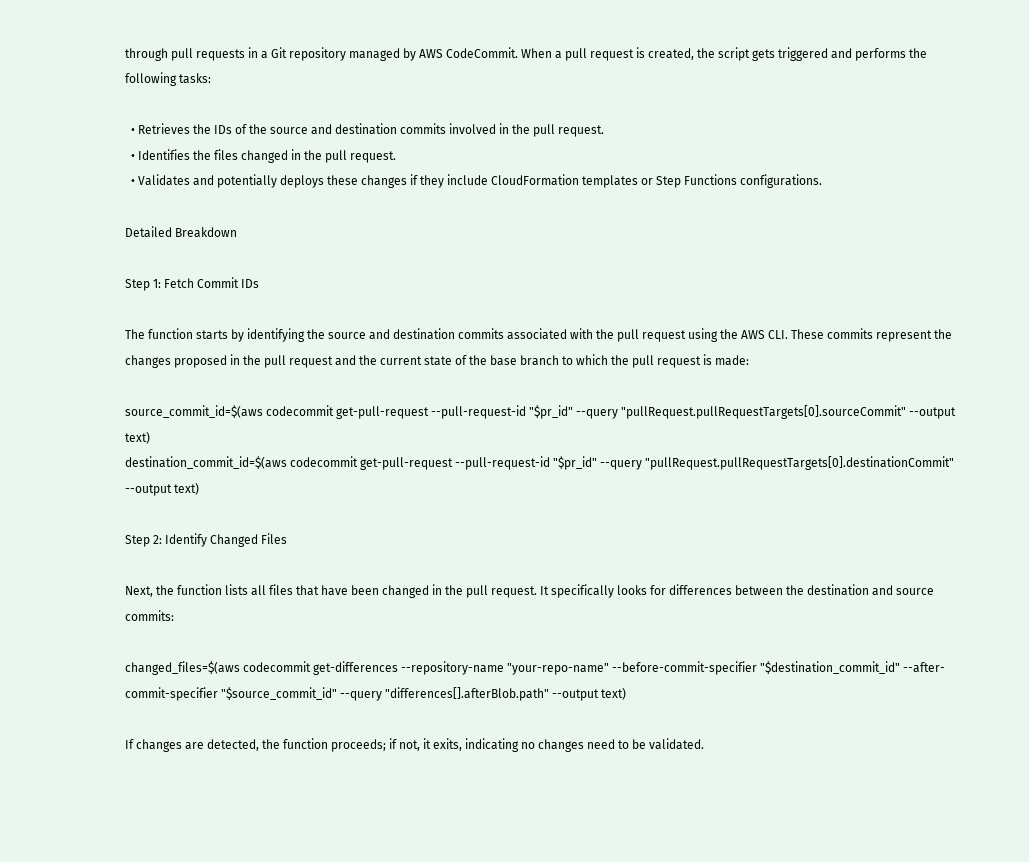through pull requests in a Git repository managed by AWS CodeCommit. When a pull request is created, the script gets triggered and performs the following tasks:

  • Retrieves the IDs of the source and destination commits involved in the pull request.
  • Identifies the files changed in the pull request.
  • Validates and potentially deploys these changes if they include CloudFormation templates or Step Functions configurations.

Detailed Breakdown

Step 1: Fetch Commit IDs

The function starts by identifying the source and destination commits associated with the pull request using the AWS CLI. These commits represent the changes proposed in the pull request and the current state of the base branch to which the pull request is made:

source_commit_id=$(aws codecommit get-pull-request --pull-request-id "$pr_id" --query "pullRequest.pullRequestTargets[0].sourceCommit" --output text)
destination_commit_id=$(aws codecommit get-pull-request --pull-request-id "$pr_id" --query "pullRequest.pullRequestTargets[0].destinationCommit" --output text)

Step 2: Identify Changed Files

Next, the function lists all files that have been changed in the pull request. It specifically looks for differences between the destination and source commits:

changed_files=$(aws codecommit get-differences --repository-name "your-repo-name" --before-commit-specifier "$destination_commit_id" --after-commit-specifier "$source_commit_id" --query "differences[].afterBlob.path" --output text)

If changes are detected, the function proceeds; if not, it exits, indicating no changes need to be validated.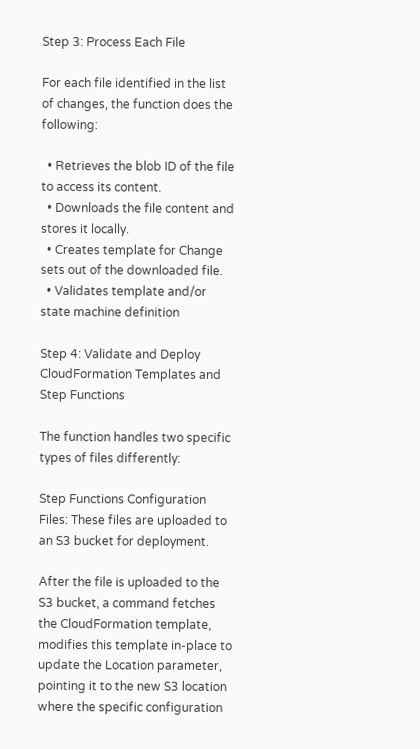Step 3: Process Each File

For each file identified in the list of changes, the function does the following:

  • Retrieves the blob ID of the file to access its content.
  • Downloads the file content and stores it locally.
  • Creates template for Change sets out of the downloaded file.
  • Validates template and/or state machine definition

Step 4: Validate and Deploy CloudFormation Templates and Step Functions

The function handles two specific types of files differently:

Step Functions Configuration Files: These files are uploaded to an S3 bucket for deployment.

After the file is uploaded to the S3 bucket, a command fetches the CloudFormation template, modifies this template in-place to update the Location parameter, pointing it to the new S3 location where the specific configuration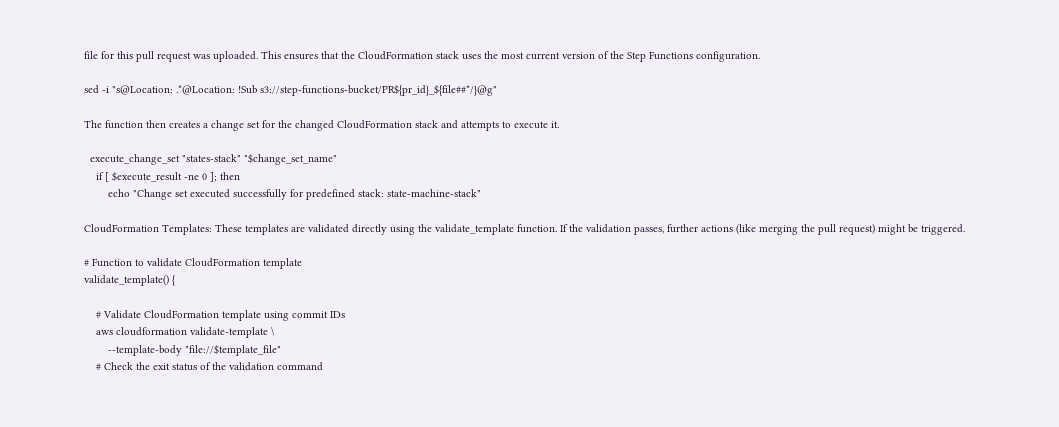file for this pull request was uploaded. This ensures that the CloudFormation stack uses the most current version of the Step Functions configuration.

sed -i "s@Location: .*@Location: !Sub s3://step-functions-bucket/PR${pr_id}_${file##*/}@g"

The function then creates a change set for the changed CloudFormation stack and attempts to execute it.

  execute_change_set "states-stack" "$change_set_name"
    if [ $execute_result -ne 0 ]; then
        echo "Change set executed successfully for predefined stack: state-machine-stack"

CloudFormation Templates: These templates are validated directly using the validate_template function. If the validation passes, further actions (like merging the pull request) might be triggered.

# Function to validate CloudFormation template
validate_template() {

    # Validate CloudFormation template using commit IDs
    aws cloudformation validate-template \
        --template-body "file://$template_file"
    # Check the exit status of the validation command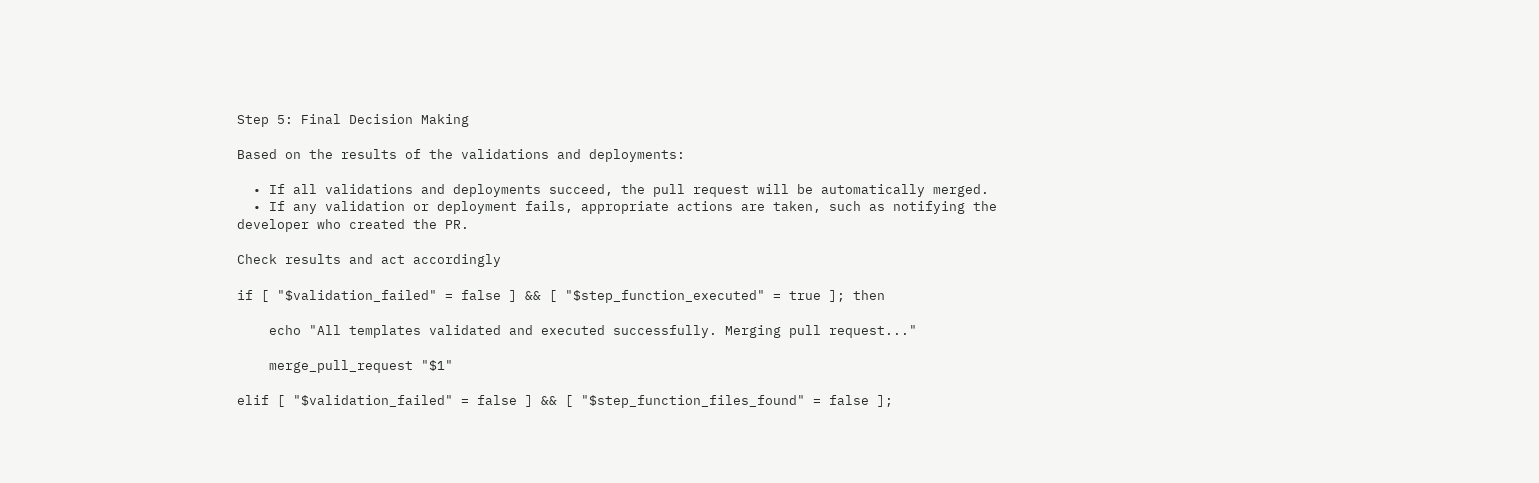Step 5: Final Decision Making

Based on the results of the validations and deployments:

  • If all validations and deployments succeed, the pull request will be automatically merged.
  • If any validation or deployment fails, appropriate actions are taken, such as notifying the developer who created the PR.

Check results and act accordingly

if [ "$validation_failed" = false ] && [ "$step_function_executed" = true ]; then

    echo "All templates validated and executed successfully. Merging pull request..."

    merge_pull_request "$1"

elif [ "$validation_failed" = false ] && [ "$step_function_files_found" = false ];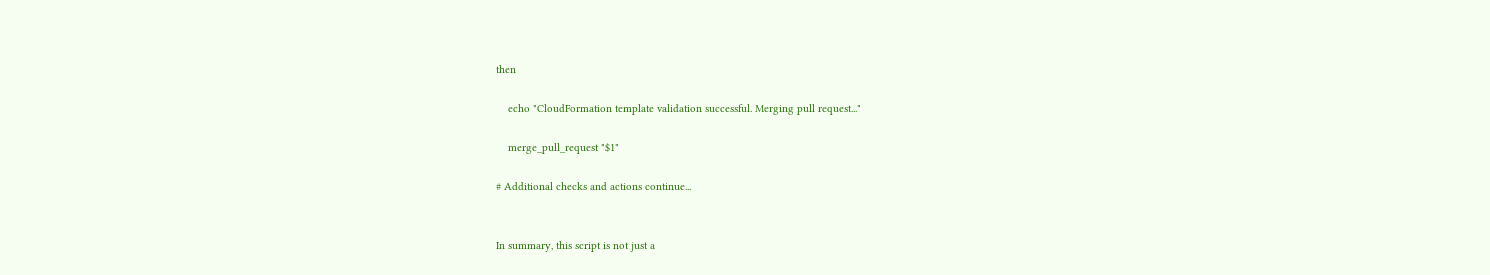then

    echo "CloudFormation template validation successful. Merging pull request..."

    merge_pull_request "$1"

# Additional checks and actions continue...


In summary, this script is not just a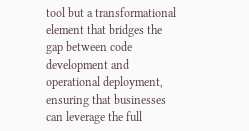tool but a transformational element that bridges the gap between code development and operational deployment, ensuring that businesses can leverage the full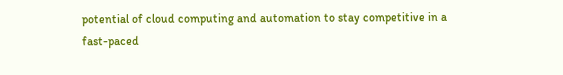potential of cloud computing and automation to stay competitive in a fast-paced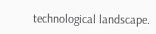technological landscape.